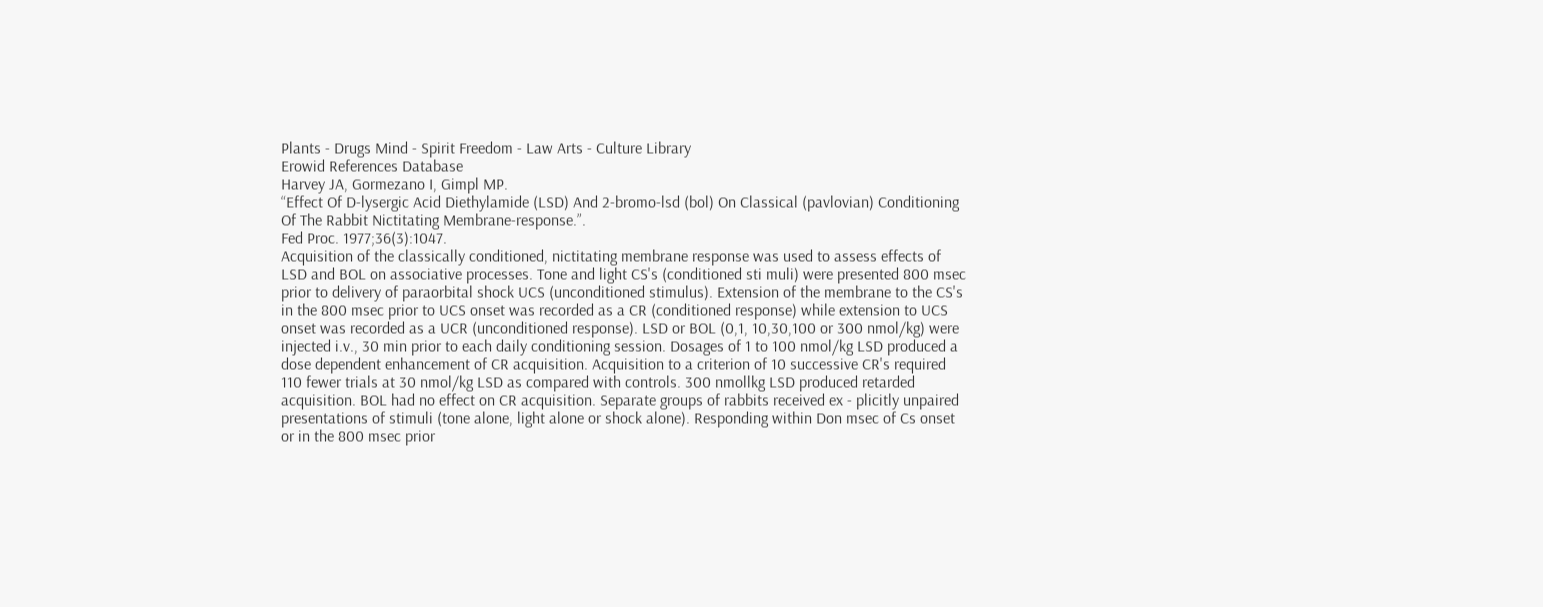Plants - Drugs Mind - Spirit Freedom - Law Arts - Culture Library
Erowid References Database
Harvey JA, Gormezano I, Gimpl MP.
“Effect Of D-lysergic Acid Diethylamide (LSD) And 2-bromo-lsd (bol) On Classical (pavlovian) Conditioning Of The Rabbit Nictitating Membrane-response.”.
Fed Proc. 1977;36(3):1047.
Acquisition of the classically conditioned, nictitating membrane response was used to assess effects of LSD and BOL on associative processes. Tone and light CS's (conditioned sti muli) were presented 800 msec prior to delivery of paraorbital shock UCS (unconditioned stimulus). Extension of the membrane to the CS's in the 800 msec prior to UCS onset was recorded as a CR (conditioned response) while extension to UCS onset was recorded as a UCR (unconditioned response). LSD or BOL (0,1, 10,30,100 or 300 nmol/kg) were injected i.v., 30 min prior to each daily conditioning session. Dosages of 1 to 100 nmol/kg LSD produced a dose dependent enhancement of CR acquisition. Acquisition to a criterion of 10 successive CR's required 110 fewer trials at 30 nmol/kg LSD as compared with controls. 300 nmollkg LSD produced retarded acquisition. BOL had no effect on CR acquisition. Separate groups of rabbits received ex - plicitly unpaired presentations of stimuli (tone alone, light alone or shock alone). Responding within Don msec of Cs onset or in the 800 msec prior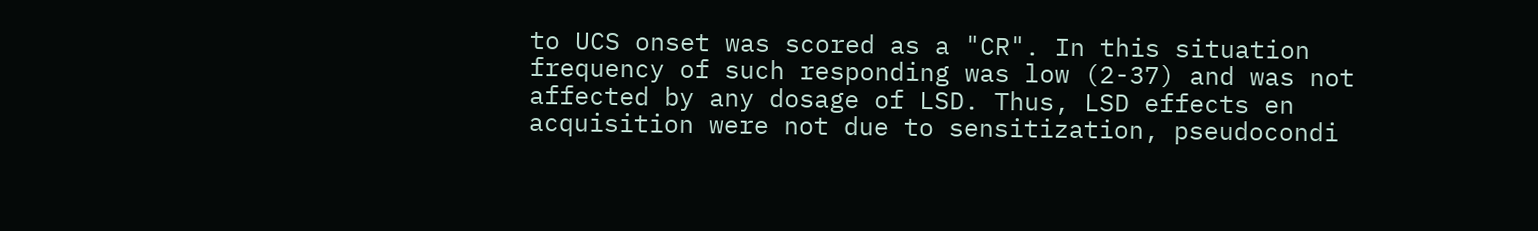to UCS onset was scored as a "CR". In this situation frequency of such responding was low (2-37) and was not affected by any dosage of LSD. Thus, LSD effects en acquisition were not due to sensitization, pseudocondi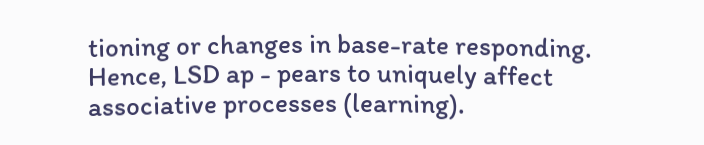tioning or changes in base-rate responding. Hence, LSD ap - pears to uniquely affect associative processes (learning).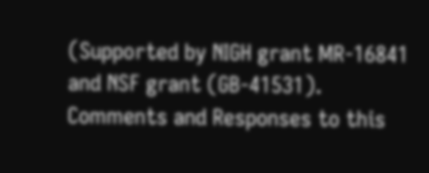(Supported by NIGH grant MR-16841 and NSF grant (GB-41531).
Comments and Responses to this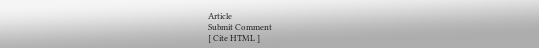Article
Submit Comment
[ Cite HTML ]